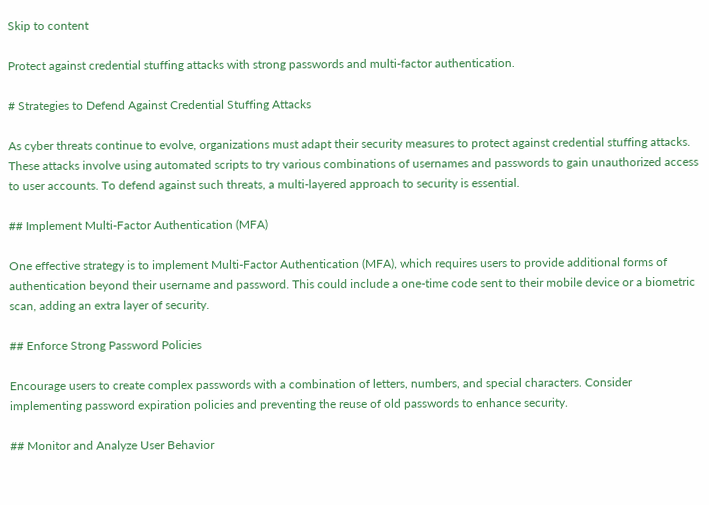Skip to content

Protect against credential stuffing attacks with strong passwords and multi-factor authentication.

# Strategies to Defend Against Credential Stuffing Attacks

As cyber threats continue to evolve, organizations must adapt their security measures to protect against credential stuffing attacks. These attacks involve using automated scripts to try various combinations of usernames and passwords to gain unauthorized access to user accounts. To defend against such threats, a multi-layered approach to security is essential.

## Implement Multi-Factor Authentication (MFA)

One effective strategy is to implement Multi-Factor Authentication (MFA), which requires users to provide additional forms of authentication beyond their username and password. This could include a one-time code sent to their mobile device or a biometric scan, adding an extra layer of security.

## Enforce Strong Password Policies

Encourage users to create complex passwords with a combination of letters, numbers, and special characters. Consider implementing password expiration policies and preventing the reuse of old passwords to enhance security.

## Monitor and Analyze User Behavior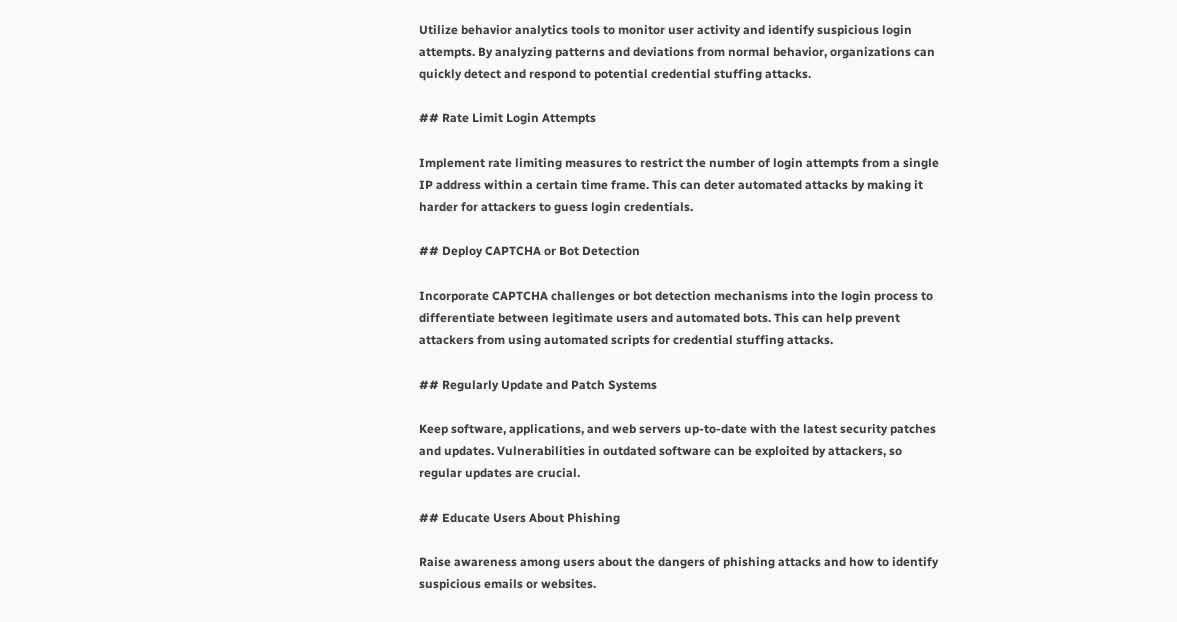Utilize behavior analytics tools to monitor user activity and identify suspicious login attempts. By analyzing patterns and deviations from normal behavior, organizations can quickly detect and respond to potential credential stuffing attacks.

## Rate Limit Login Attempts

Implement rate limiting measures to restrict the number of login attempts from a single IP address within a certain time frame. This can deter automated attacks by making it harder for attackers to guess login credentials.

## Deploy CAPTCHA or Bot Detection

Incorporate CAPTCHA challenges or bot detection mechanisms into the login process to differentiate between legitimate users and automated bots. This can help prevent attackers from using automated scripts for credential stuffing attacks.

## Regularly Update and Patch Systems

Keep software, applications, and web servers up-to-date with the latest security patches and updates. Vulnerabilities in outdated software can be exploited by attackers, so regular updates are crucial.

## Educate Users About Phishing

Raise awareness among users about the dangers of phishing attacks and how to identify suspicious emails or websites.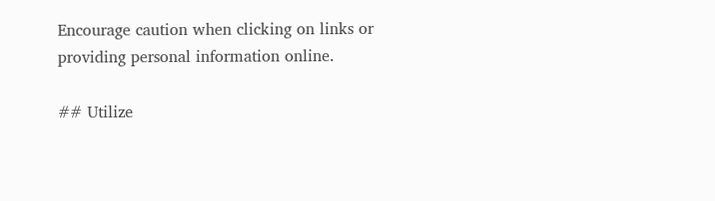Encourage caution when clicking on links or providing personal information online.

## Utilize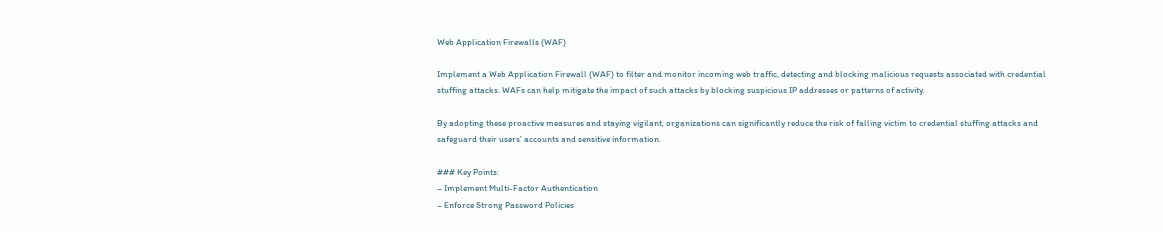Web Application Firewalls (WAF)

Implement a Web Application Firewall (WAF) to filter and monitor incoming web traffic, detecting and blocking malicious requests associated with credential stuffing attacks. WAFs can help mitigate the impact of such attacks by blocking suspicious IP addresses or patterns of activity.

By adopting these proactive measures and staying vigilant, organizations can significantly reduce the risk of falling victim to credential stuffing attacks and safeguard their users’ accounts and sensitive information.

### Key Points:
– Implement Multi-Factor Authentication
– Enforce Strong Password Policies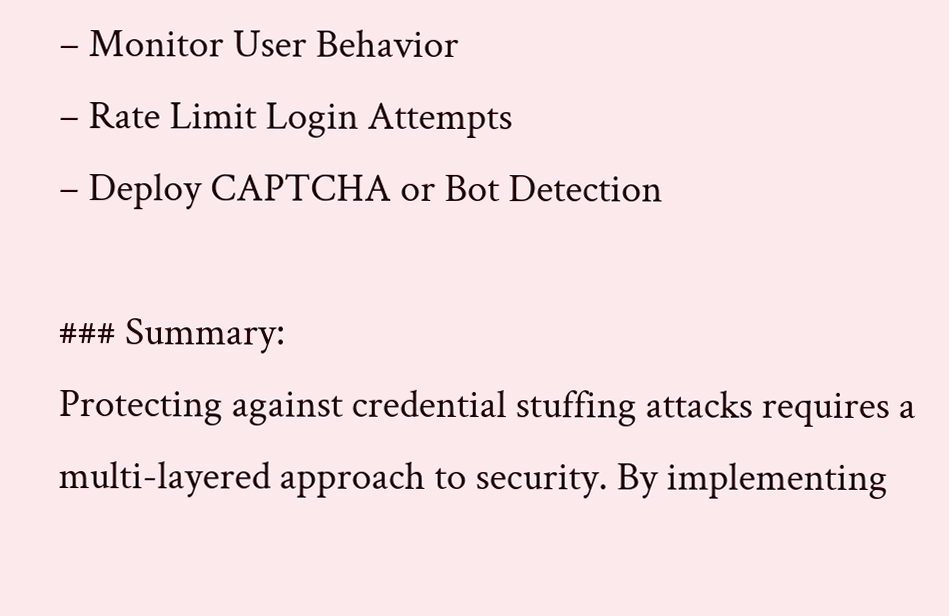– Monitor User Behavior
– Rate Limit Login Attempts
– Deploy CAPTCHA or Bot Detection

### Summary:
Protecting against credential stuffing attacks requires a multi-layered approach to security. By implementing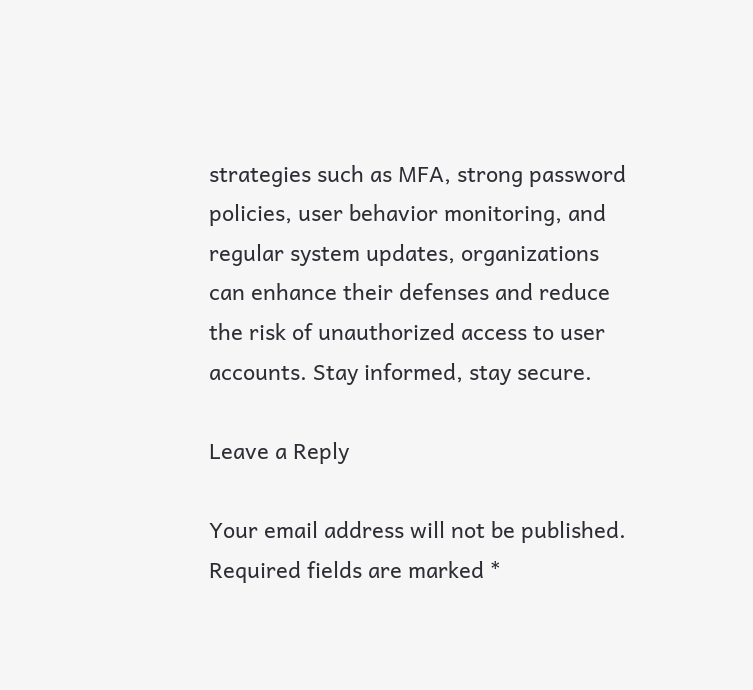strategies such as MFA, strong password policies, user behavior monitoring, and regular system updates, organizations can enhance their defenses and reduce the risk of unauthorized access to user accounts. Stay informed, stay secure.

Leave a Reply

Your email address will not be published. Required fields are marked *